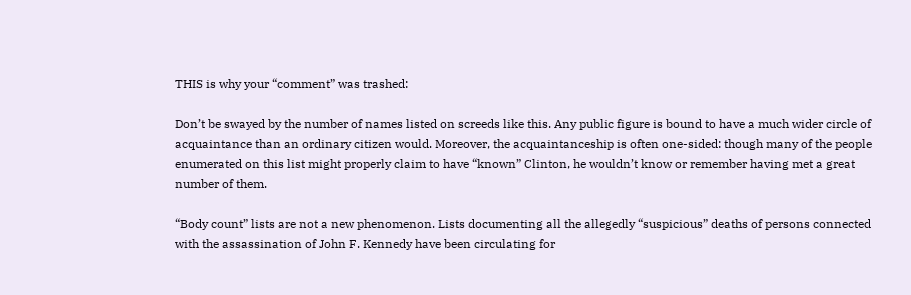THIS is why your “comment” was trashed:

Don’t be swayed by the number of names listed on screeds like this. Any public figure is bound to have a much wider circle of acquaintance than an ordinary citizen would. Moreover, the acquaintanceship is often one-sided: though many of the people enumerated on this list might properly claim to have “known” Clinton, he wouldn’t know or remember having met a great number of them.

“Body count” lists are not a new phenomenon. Lists documenting all the allegedly “suspicious” deaths of persons connected with the assassination of John F. Kennedy have been circulating for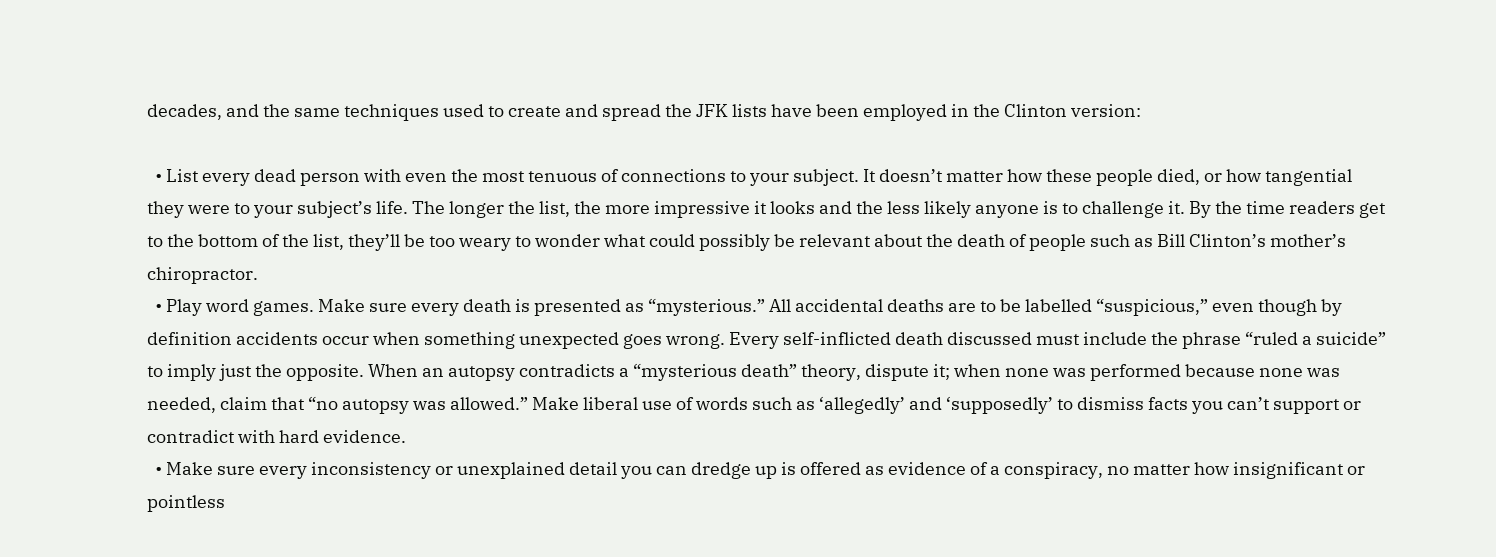decades, and the same techniques used to create and spread the JFK lists have been employed in the Clinton version:

  • List every dead person with even the most tenuous of connections to your subject. It doesn’t matter how these people died, or how tangential they were to your subject’s life. The longer the list, the more impressive it looks and the less likely anyone is to challenge it. By the time readers get to the bottom of the list, they’ll be too weary to wonder what could possibly be relevant about the death of people such as Bill Clinton’s mother’s chiropractor.
  • Play word games. Make sure every death is presented as “mysterious.” All accidental deaths are to be labelled “suspicious,” even though by definition accidents occur when something unexpected goes wrong. Every self-inflicted death discussed must include the phrase “ruled a suicide” to imply just the opposite. When an autopsy contradicts a “mysterious death” theory, dispute it; when none was performed because none was needed, claim that “no autopsy was allowed.” Make liberal use of words such as ‘allegedly’ and ‘supposedly’ to dismiss facts you can’t support or contradict with hard evidence.
  • Make sure every inconsistency or unexplained detail you can dredge up is offered as evidence of a conspiracy, no matter how insignificant or pointless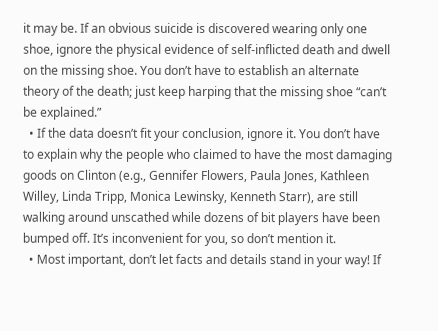it may be. If an obvious suicide is discovered wearing only one shoe, ignore the physical evidence of self-inflicted death and dwell on the missing shoe. You don’t have to establish an alternate theory of the death; just keep harping that the missing shoe “can’t be explained.”
  • If the data doesn’t fit your conclusion, ignore it. You don’t have to explain why the people who claimed to have the most damaging goods on Clinton (e.g., Gennifer Flowers, Paula Jones, Kathleen Willey, Linda Tripp, Monica Lewinsky, Kenneth Starr), are still walking around unscathed while dozens of bit players have been bumped off. It’s inconvenient for you, so don’t mention it.
  • Most important, don’t let facts and details stand in your way! If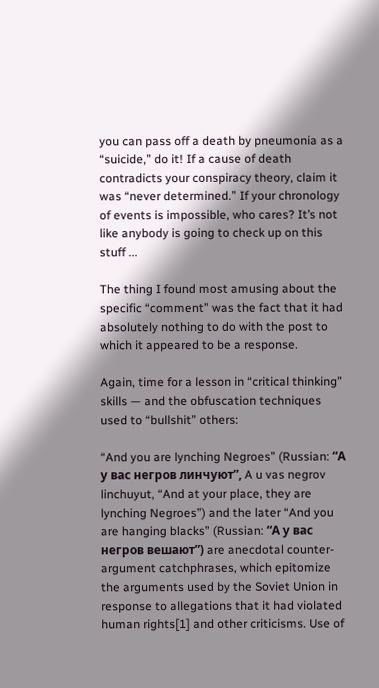you can pass off a death by pneumonia as a “suicide,” do it! If a cause of death contradicts your conspiracy theory, claim it was “never determined.” If your chronology of events is impossible, who cares? It’s not like anybody is going to check up on this stuff ...

The thing I found most amusing about the specific “comment” was the fact that it had absolutely nothing to do with the post to which it appeared to be a response.

Again, time for a lesson in “critical thinking” skills — and the obfuscation techniques used to “bullshit” others:

“And you are lynching Negroes” (Russian: “А у вас негров линчуют”, A u vas negrov linchuyut, “And at your place, they are lynching Negroes”) and the later “And you are hanging blacks” (Russian: “А у вас негров вешают”) are anecdotal counter-argument catchphrases, which epitomize the arguments used by the Soviet Union in response to allegations that it had violated human rights[1] and other criticisms. Use of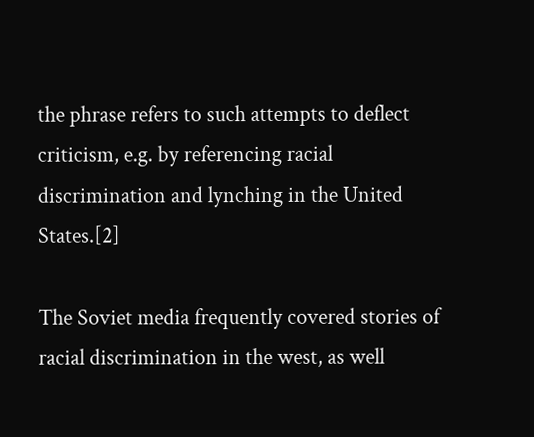the phrase refers to such attempts to deflect criticism, e.g. by referencing racial discrimination and lynching in the United States.[2]

The Soviet media frequently covered stories of racial discrimination in the west, as well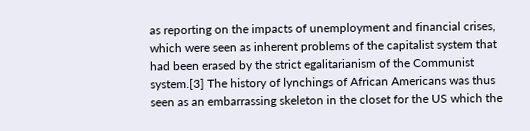as reporting on the impacts of unemployment and financial crises, which were seen as inherent problems of the capitalist system that had been erased by the strict egalitarianism of the Communist system.[3] The history of lynchings of African Americans was thus seen as an embarrassing skeleton in the closet for the US which the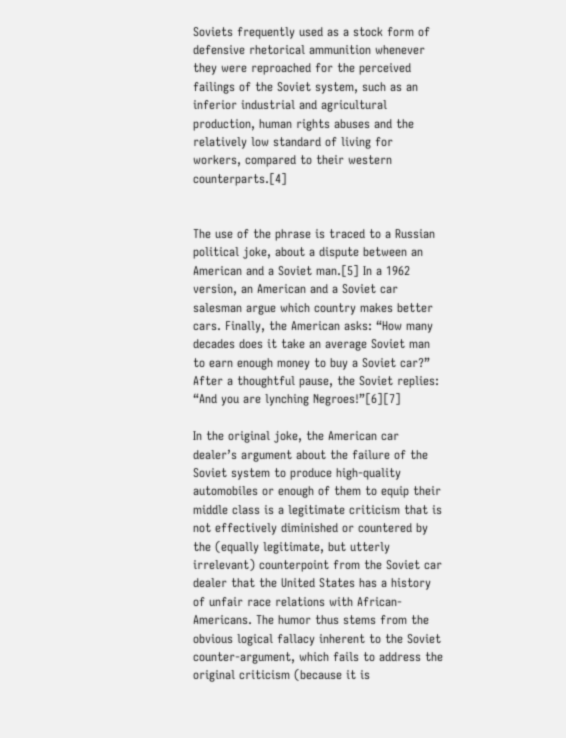Soviets frequently used as a stock form of defensive rhetorical ammunition whenever they were reproached for the perceived failings of the Soviet system, such as an inferior industrial and agricultural production, human rights abuses and the relatively low standard of living for workers, compared to their western counterparts.[4]


The use of the phrase is traced to a Russian political joke, about a dispute between an American and a Soviet man.[5] In a 1962 version, an American and a Soviet car salesman argue which country makes better cars. Finally, the American asks: “How many decades does it take an average Soviet man to earn enough money to buy a Soviet car?” After a thoughtful pause, the Soviet replies: “And you are lynching Negroes!”[6][7]

In the original joke, the American car dealer’s argument about the failure of the Soviet system to produce high-quality automobiles or enough of them to equip their middle class is a legitimate criticism that is not effectively diminished or countered by the (equally legitimate, but utterly irrelevant) counterpoint from the Soviet car dealer that the United States has a history of unfair race relations with African-Americans. The humor thus stems from the obvious logical fallacy inherent to the Soviet counter-argument, which fails to address the original criticism (because it is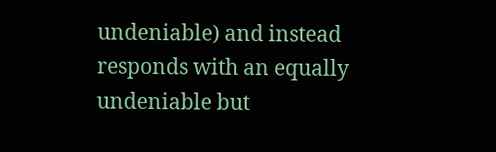undeniable) and instead responds with an equally undeniable but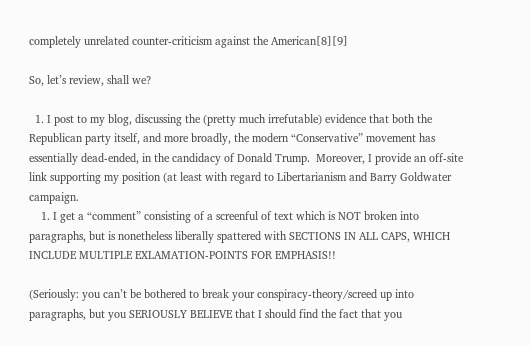completely unrelated counter-criticism against the American[8][9]

So, let’s review, shall we?

  1. I post to my blog, discussing the (pretty much irrefutable) evidence that both the Republican party itself, and more broadly, the modern “Conservative” movement has essentially dead-ended, in the candidacy of Donald Trump.  Moreover, I provide an off-site link supporting my position (at least with regard to Libertarianism and Barry Goldwater campaign.
    1. I get a “comment” consisting of a screenful of text which is NOT broken into paragraphs, but is nonetheless liberally spattered with SECTIONS IN ALL CAPS, WHICH INCLUDE MULTIPLE EXLAMATION-POINTS FOR EMPHASIS!!

(Seriously: you can’t be bothered to break your conspiracy-theory/screed up into paragraphs, but you SERIOUSLY BELIEVE that I should find the fact that you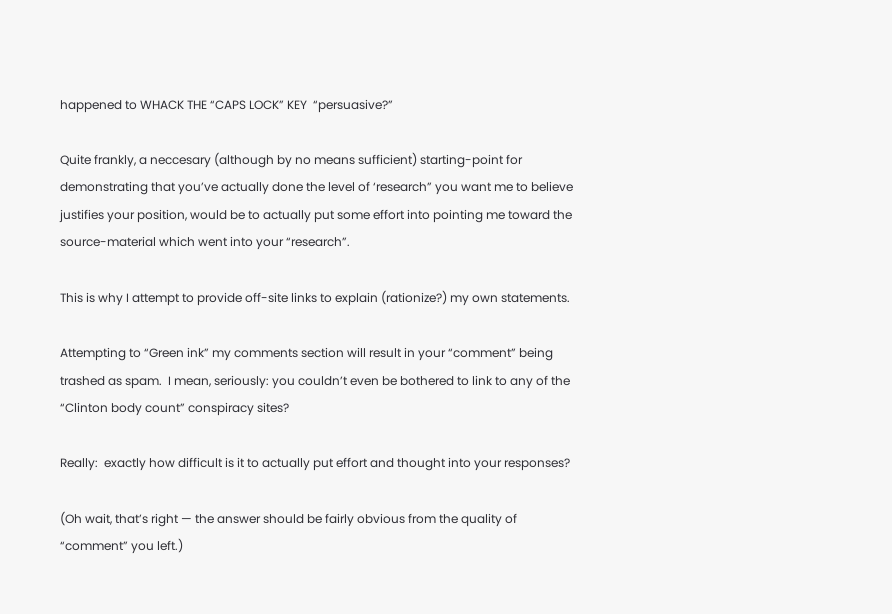happened to WHACK THE “CAPS LOCK” KEY  “persuasive?”

Quite frankly, a neccesary (although by no means sufficient) starting-point for demonstrating that you’ve actually done the level of ‘research” you want me to believe justifies your position, would be to actually put some effort into pointing me toward the source-material which went into your “research”.

This is why I attempt to provide off-site links to explain (rationize?) my own statements.

Attempting to “Green ink” my comments section will result in your “comment” being trashed as spam.  I mean, seriously: you couldn’t even be bothered to link to any of the “Clinton body count” conspiracy sites?

Really:  exactly how difficult is it to actually put effort and thought into your responses?

(Oh wait, that’s right — the answer should be fairly obvious from the quality of “comment” you left.)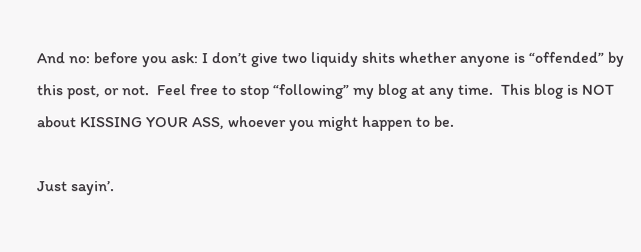And no: before you ask: I don’t give two liquidy shits whether anyone is “offended” by this post, or not.  Feel free to stop “following” my blog at any time.  This blog is NOT about KISSING YOUR ASS, whoever you might happen to be.

Just sayin’.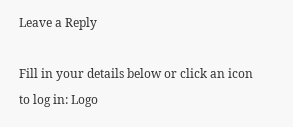Leave a Reply

Fill in your details below or click an icon to log in: Logo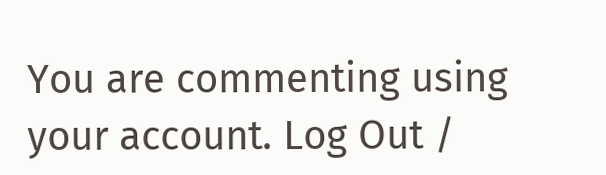You are commenting using your account. Log Out /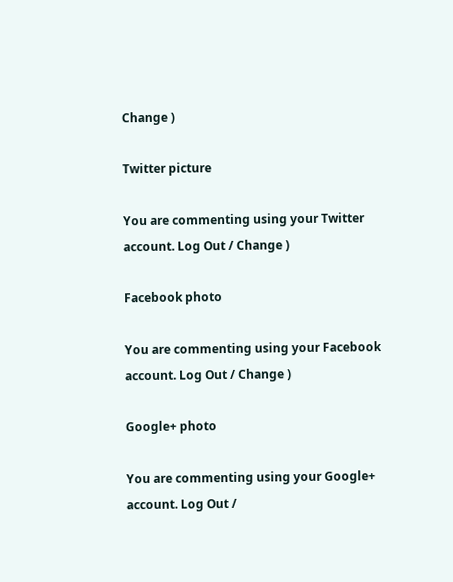Change )

Twitter picture

You are commenting using your Twitter account. Log Out / Change )

Facebook photo

You are commenting using your Facebook account. Log Out / Change )

Google+ photo

You are commenting using your Google+ account. Log Out /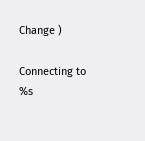Change )

Connecting to %s